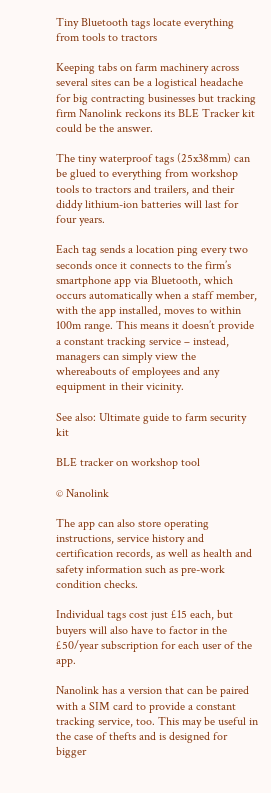Tiny Bluetooth tags locate everything from tools to tractors

Keeping tabs on farm machinery across several sites can be a logistical headache for big contracting businesses but tracking firm Nanolink reckons its BLE Tracker kit could be the answer.

The tiny waterproof tags (25x38mm) can be glued to everything from workshop tools to tractors and trailers, and their diddy lithium-ion batteries will last for four years.

Each tag sends a location ping every two seconds once it connects to the firm’s smartphone app via Bluetooth, which occurs automatically when a staff member, with the app installed, moves to within 100m range. This means it doesn’t provide a constant tracking service – instead, managers can simply view the whereabouts of employees and any equipment in their vicinity.

See also: Ultimate guide to farm security kit

BLE tracker on workshop tool

© Nanolink

The app can also store operating instructions, service history and certification records, as well as health and safety information such as pre-work condition checks.

Individual tags cost just £15 each, but buyers will also have to factor in the £50/year subscription for each user of the app.

Nanolink has a version that can be paired with a SIM card to provide a constant tracking service, too. This may be useful in the case of thefts and is designed for bigger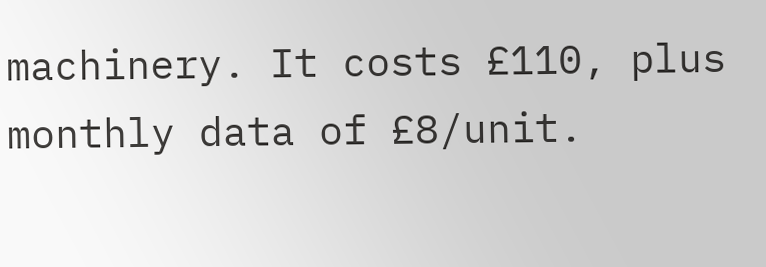machinery. It costs £110, plus monthly data of £8/unit.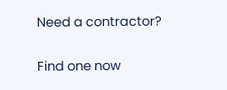Need a contractor?

Find one now